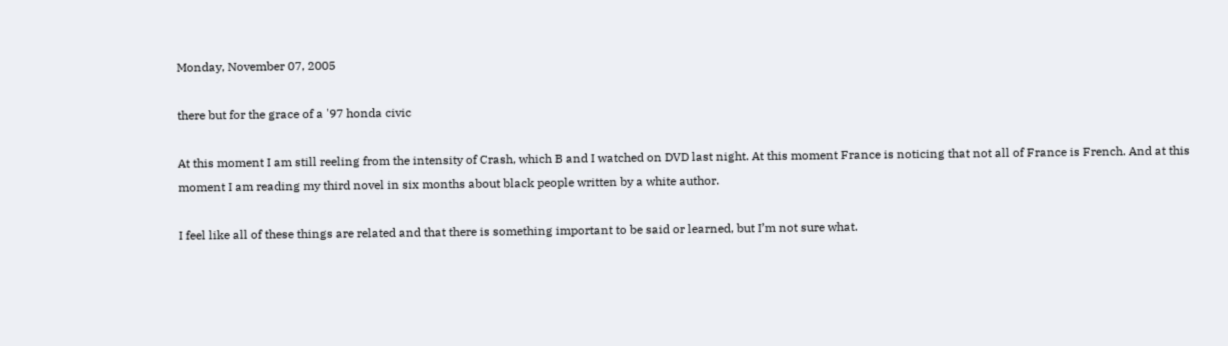Monday, November 07, 2005

there but for the grace of a '97 honda civic

At this moment I am still reeling from the intensity of Crash, which B and I watched on DVD last night. At this moment France is noticing that not all of France is French. And at this moment I am reading my third novel in six months about black people written by a white author.

I feel like all of these things are related and that there is something important to be said or learned, but I’m not sure what.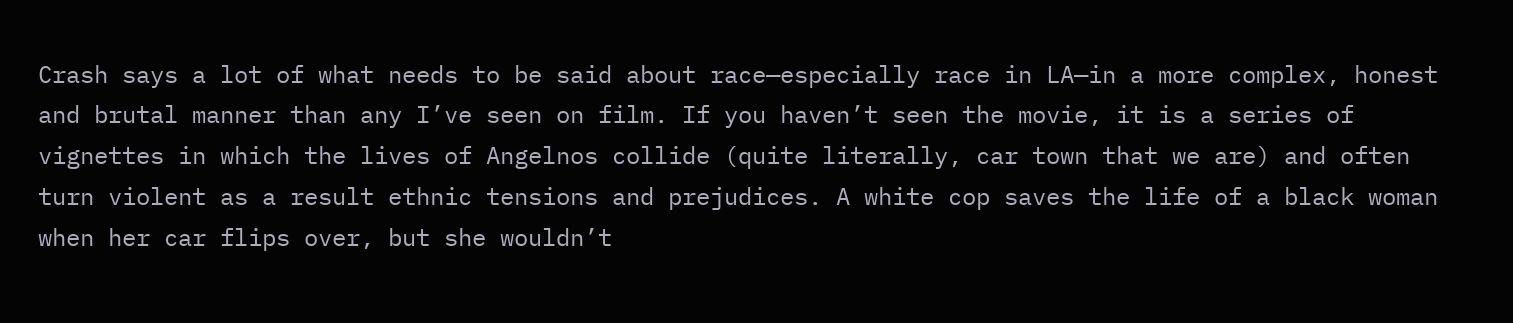Crash says a lot of what needs to be said about race—especially race in LA—in a more complex, honest and brutal manner than any I’ve seen on film. If you haven’t seen the movie, it is a series of vignettes in which the lives of Angelnos collide (quite literally, car town that we are) and often turn violent as a result ethnic tensions and prejudices. A white cop saves the life of a black woman when her car flips over, but she wouldn’t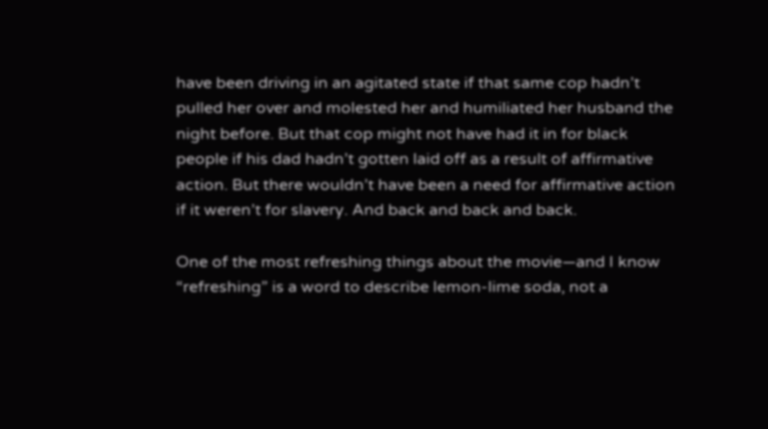have been driving in an agitated state if that same cop hadn’t pulled her over and molested her and humiliated her husband the night before. But that cop might not have had it in for black people if his dad hadn’t gotten laid off as a result of affirmative action. But there wouldn’t have been a need for affirmative action if it weren’t for slavery. And back and back and back.

One of the most refreshing things about the movie—and I know “refreshing” is a word to describe lemon-lime soda, not a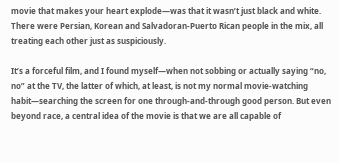movie that makes your heart explode—was that it wasn’t just black and white. There were Persian, Korean and Salvadoran-Puerto Rican people in the mix, all treating each other just as suspiciously.

It’s a forceful film, and I found myself—when not sobbing or actually saying “no, no” at the TV, the latter of which, at least, is not my normal movie-watching habit—searching the screen for one through-and-through good person. But even beyond race, a central idea of the movie is that we are all capable of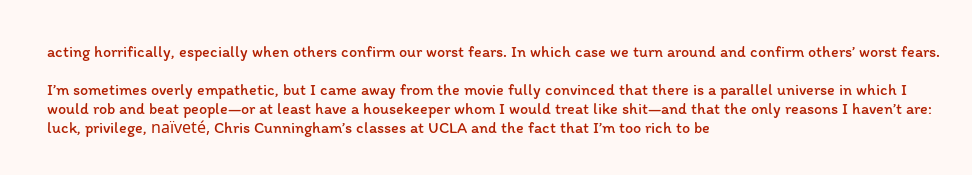acting horrifically, especially when others confirm our worst fears. In which case we turn around and confirm others’ worst fears.

I’m sometimes overly empathetic, but I came away from the movie fully convinced that there is a parallel universe in which I would rob and beat people—or at least have a housekeeper whom I would treat like shit—and that the only reasons I haven’t are: luck, privilege, naïveté, Chris Cunningham’s classes at UCLA and the fact that I’m too rich to be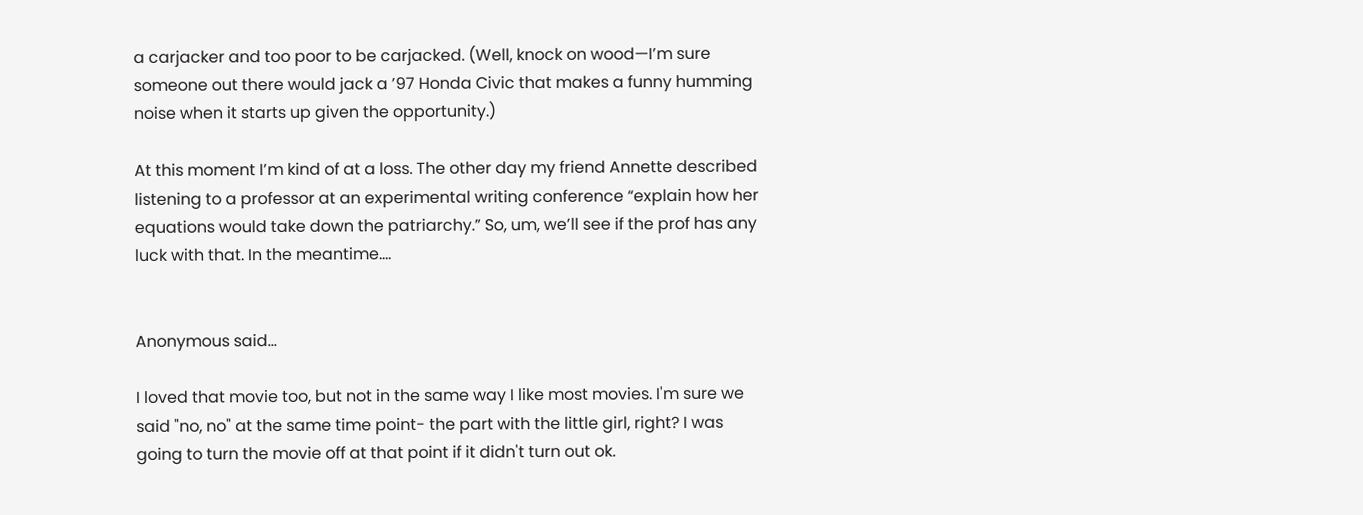a carjacker and too poor to be carjacked. (Well, knock on wood—I’m sure someone out there would jack a ’97 Honda Civic that makes a funny humming noise when it starts up given the opportunity.)

At this moment I’m kind of at a loss. The other day my friend Annette described listening to a professor at an experimental writing conference “explain how her equations would take down the patriarchy.” So, um, we’ll see if the prof has any luck with that. In the meantime….


Anonymous said...

I loved that movie too, but not in the same way I like most movies. I'm sure we said "no, no" at the same time point- the part with the little girl, right? I was going to turn the movie off at that point if it didn't turn out ok.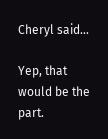Cheryl said...

Yep, that would be the part.